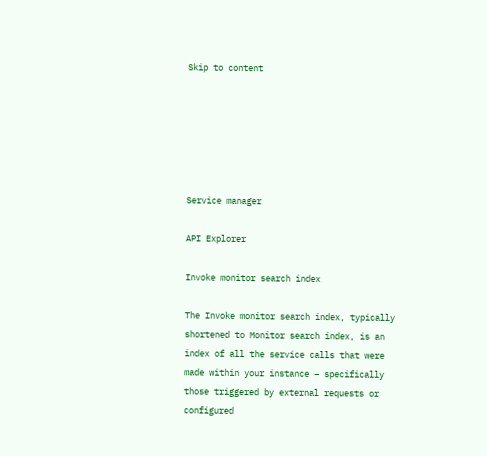Skip to content






Service manager

API Explorer

Invoke monitor search index

The Invoke monitor search index, typically shortened to Monitor search index, is an index of all the service calls that were made within your instance – specifically those triggered by external requests or configured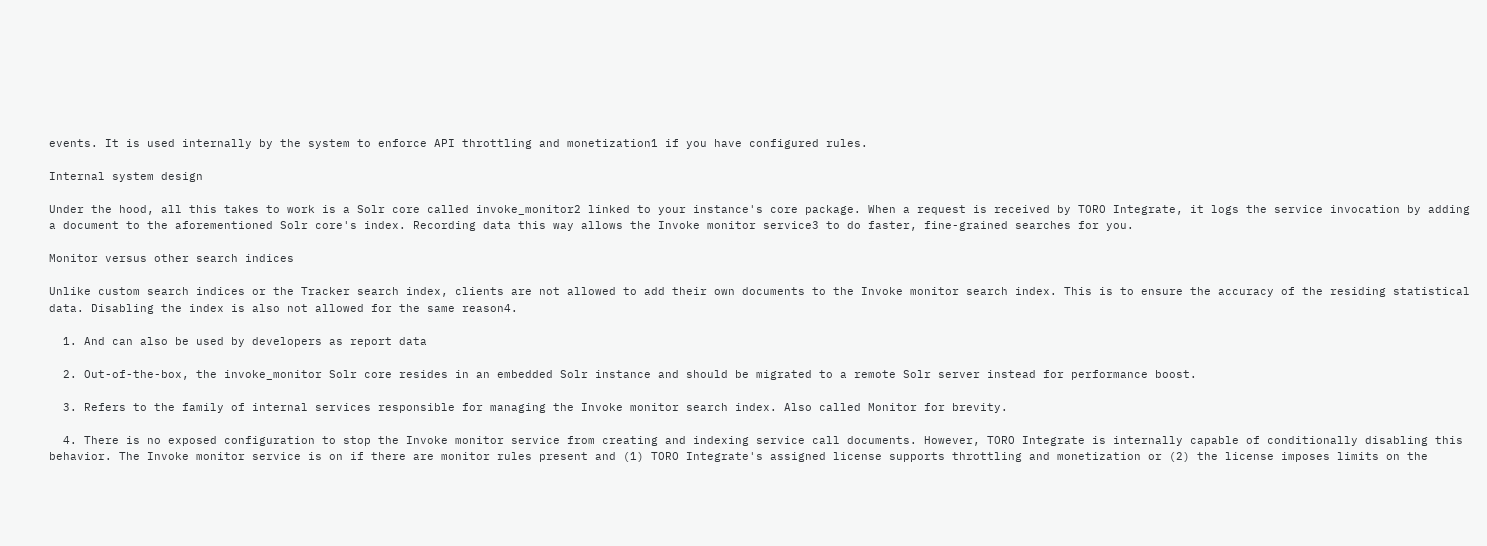events. It is used internally by the system to enforce API throttling and monetization1 if you have configured rules.

Internal system design

Under the hood, all this takes to work is a Solr core called invoke_monitor2 linked to your instance's core package. When a request is received by TORO Integrate, it logs the service invocation by adding a document to the aforementioned Solr core's index. Recording data this way allows the Invoke monitor service3 to do faster, fine-grained searches for you.

Monitor versus other search indices

Unlike custom search indices or the Tracker search index, clients are not allowed to add their own documents to the Invoke monitor search index. This is to ensure the accuracy of the residing statistical data. Disabling the index is also not allowed for the same reason4.

  1. And can also be used by developers as report data

  2. Out-of-the-box, the invoke_monitor Solr core resides in an embedded Solr instance and should be migrated to a remote Solr server instead for performance boost.

  3. Refers to the family of internal services responsible for managing the Invoke monitor search index. Also called Monitor for brevity.

  4. There is no exposed configuration to stop the Invoke monitor service from creating and indexing service call documents. However, TORO Integrate is internally capable of conditionally disabling this behavior. The Invoke monitor service is on if there are monitor rules present and (1) TORO Integrate's assigned license supports throttling and monetization or (2) the license imposes limits on the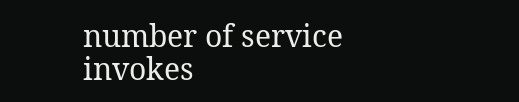number of service invokes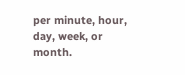per minute, hour, day, week, or month.